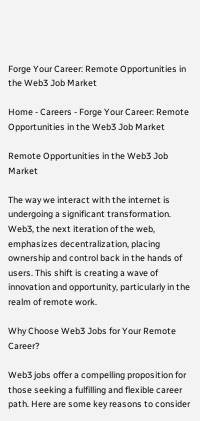Forge Your Career: Remote Opportunities in the Web3 Job Market

Home - Careers - Forge Your Career: Remote Opportunities in the Web3 Job Market

Remote Opportunities in the Web3 Job Market

The way we interact with the internet is undergoing a significant transformation. Web3, the next iteration of the web, emphasizes decentralization, placing ownership and control back in the hands of users. This shift is creating a wave of innovation and opportunity, particularly in the realm of remote work.

Why Choose Web3 Jobs for Your Remote Career?

Web3 jobs offer a compelling proposition for those seeking a fulfilling and flexible career path. Here are some key reasons to consider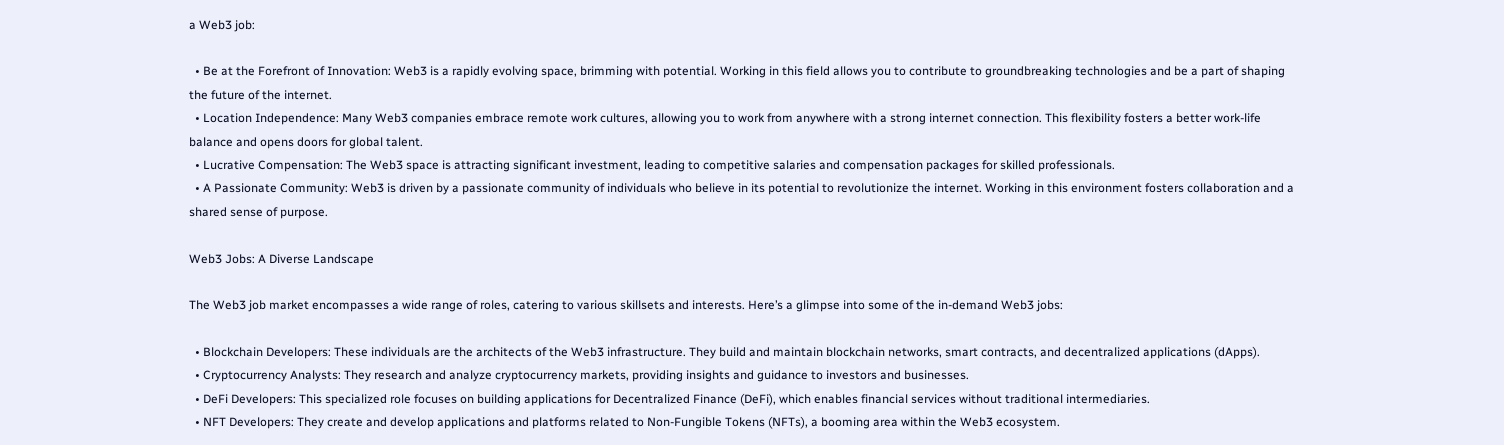a Web3 job:

  • Be at the Forefront of Innovation: Web3 is a rapidly evolving space, brimming with potential. Working in this field allows you to contribute to groundbreaking technologies and be a part of shaping the future of the internet.
  • Location Independence: Many Web3 companies embrace remote work cultures, allowing you to work from anywhere with a strong internet connection. This flexibility fosters a better work-life balance and opens doors for global talent.
  • Lucrative Compensation: The Web3 space is attracting significant investment, leading to competitive salaries and compensation packages for skilled professionals.
  • A Passionate Community: Web3 is driven by a passionate community of individuals who believe in its potential to revolutionize the internet. Working in this environment fosters collaboration and a shared sense of purpose.

Web3 Jobs: A Diverse Landscape

The Web3 job market encompasses a wide range of roles, catering to various skillsets and interests. Here’s a glimpse into some of the in-demand Web3 jobs:

  • Blockchain Developers: These individuals are the architects of the Web3 infrastructure. They build and maintain blockchain networks, smart contracts, and decentralized applications (dApps).
  • Cryptocurrency Analysts: They research and analyze cryptocurrency markets, providing insights and guidance to investors and businesses.
  • DeFi Developers: This specialized role focuses on building applications for Decentralized Finance (DeFi), which enables financial services without traditional intermediaries.
  • NFT Developers: They create and develop applications and platforms related to Non-Fungible Tokens (NFTs), a booming area within the Web3 ecosystem.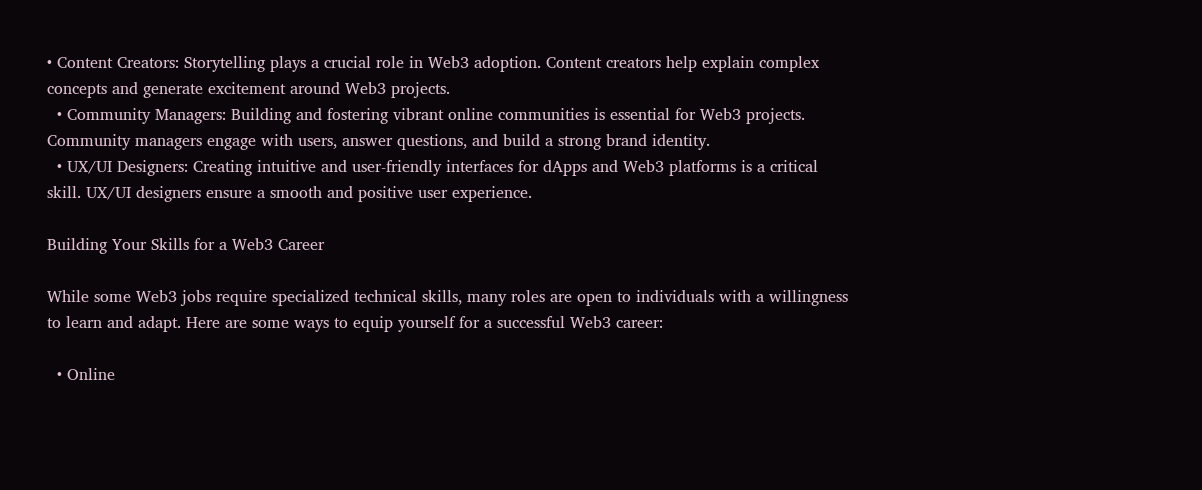• Content Creators: Storytelling plays a crucial role in Web3 adoption. Content creators help explain complex concepts and generate excitement around Web3 projects.
  • Community Managers: Building and fostering vibrant online communities is essential for Web3 projects. Community managers engage with users, answer questions, and build a strong brand identity.
  • UX/UI Designers: Creating intuitive and user-friendly interfaces for dApps and Web3 platforms is a critical skill. UX/UI designers ensure a smooth and positive user experience.

Building Your Skills for a Web3 Career

While some Web3 jobs require specialized technical skills, many roles are open to individuals with a willingness to learn and adapt. Here are some ways to equip yourself for a successful Web3 career:

  • Online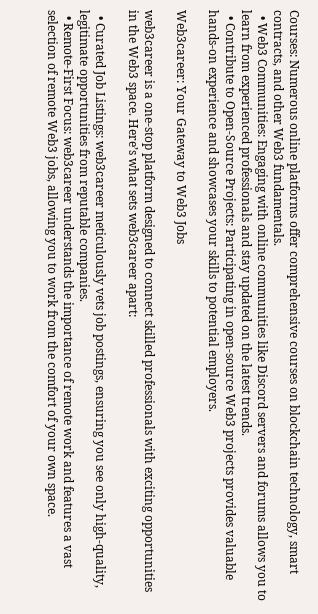Courses: Numerous online platforms offer comprehensive courses on blockchain technology, smart contracts, and other Web3 fundamentals.
  • Web3 Communities: Engaging with online communities like Discord servers and forums allows you to learn from experienced professionals and stay updated on the latest trends.
  • Contribute to Open-Source Projects: Participating in open-source Web3 projects provides valuable hands-on experience and showcases your skills to potential employers.

Web3career: Your Gateway to Web3 Jobs

web3career is a one-stop platform designed to connect skilled professionals with exciting opportunities in the Web3 space. Here’s what sets web3career apart:

  • Curated Job Listings: web3career meticulously vets job postings, ensuring you see only high-quality, legitimate opportunities from reputable companies.
  • Remote-First Focus: web3career understands the importance of remote work and features a vast selection of remote Web3 jobs, allowing you to work from the comfort of your own space.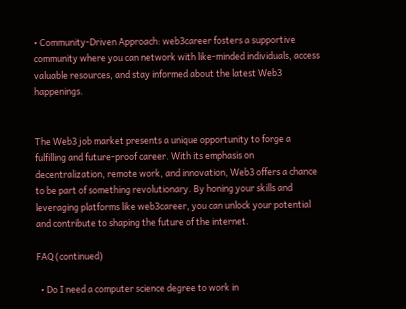• Community-Driven Approach: web3career fosters a supportive community where you can network with like-minded individuals, access valuable resources, and stay informed about the latest Web3 happenings.


The Web3 job market presents a unique opportunity to forge a fulfilling and future-proof career. With its emphasis on decentralization, remote work, and innovation, Web3 offers a chance to be part of something revolutionary. By honing your skills and leveraging platforms like web3career, you can unlock your potential and contribute to shaping the future of the internet.

FAQ (continued)

  • Do I need a computer science degree to work in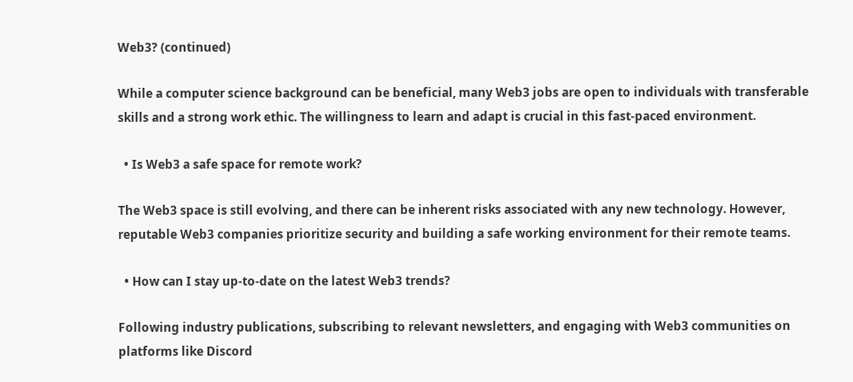Web3? (continued)

While a computer science background can be beneficial, many Web3 jobs are open to individuals with transferable skills and a strong work ethic. The willingness to learn and adapt is crucial in this fast-paced environment.

  • Is Web3 a safe space for remote work?

The Web3 space is still evolving, and there can be inherent risks associated with any new technology. However, reputable Web3 companies prioritize security and building a safe working environment for their remote teams.

  • How can I stay up-to-date on the latest Web3 trends?

Following industry publications, subscribing to relevant newsletters, and engaging with Web3 communities on platforms like Discord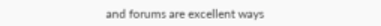and forums are excellent ways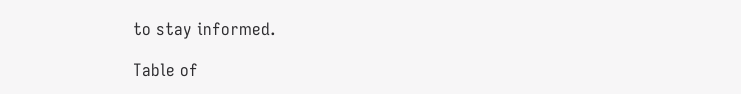to stay informed.

Table of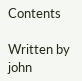Contents

Written by john